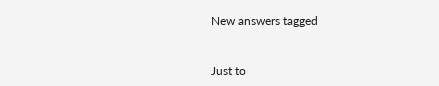New answers tagged


Just to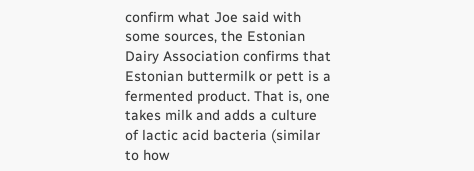confirm what Joe said with some sources, the Estonian Dairy Association confirms that Estonian buttermilk or pett is a fermented product. That is, one takes milk and adds a culture of lactic acid bacteria (similar to how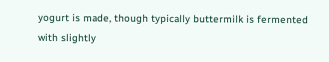yogurt is made, though typically buttermilk is fermented with slightly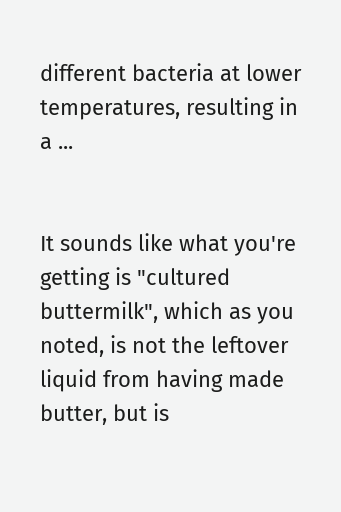different bacteria at lower temperatures, resulting in a ...


It sounds like what you're getting is "cultured buttermilk", which as you noted, is not the leftover liquid from having made butter, but is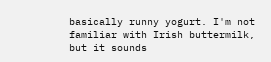basically runny yogurt. I'm not familiar with Irish buttermilk, but it sounds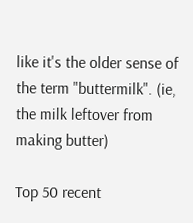like it's the older sense of the term "buttermilk". (ie, the milk leftover from making butter)

Top 50 recent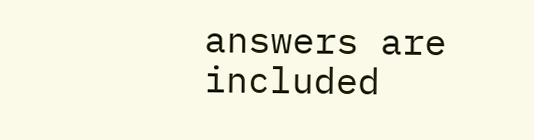answers are included